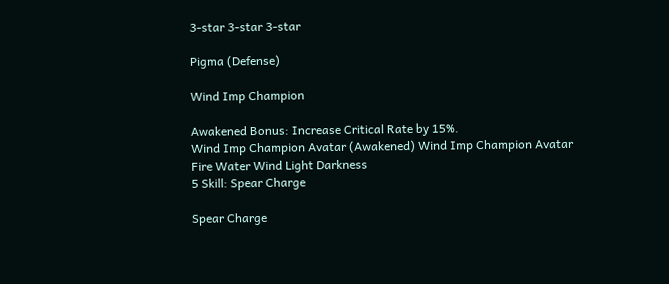3-star 3-star 3-star

Pigma (Defense)

Wind Imp Champion

Awakened Bonus: Increase Critical Rate by 15%.
Wind Imp Champion Avatar (Awakened) Wind Imp Champion Avatar
Fire Water Wind Light Darkness
5 Skill: Spear Charge

Spear Charge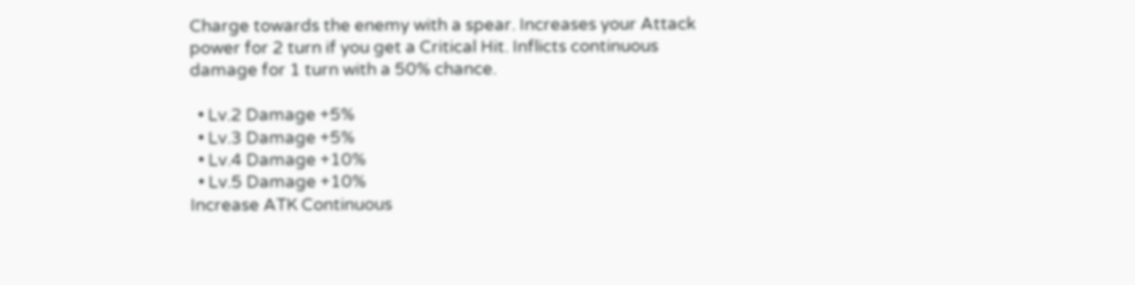Charge towards the enemy with a spear. Increases your Attack power for 2 turn if you get a Critical Hit. Inflicts continuous damage for 1 turn with a 50% chance.

  • Lv.2 Damage +5%
  • Lv.3 Damage +5%
  • Lv.4 Damage +10%
  • Lv.5 Damage +10%
Increase ATK Continuous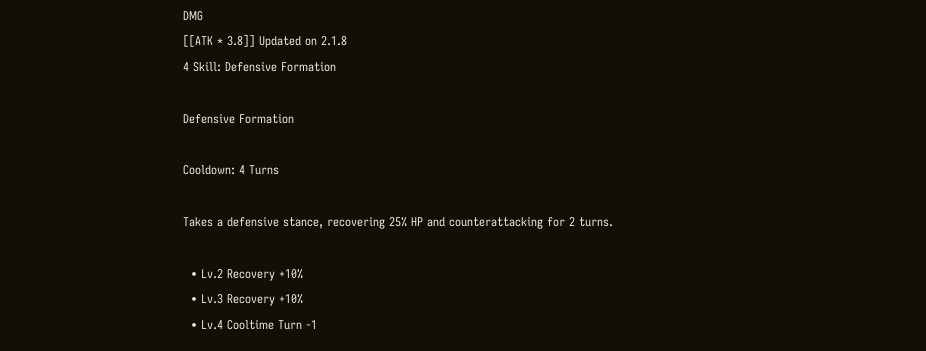DMG
[[ATK * 3.8]] Updated on 2.1.8
4 Skill: Defensive Formation

Defensive Formation

Cooldown: 4 Turns

Takes a defensive stance, recovering 25% HP and counterattacking for 2 turns.

  • Lv.2 Recovery +10%
  • Lv.3 Recovery +10%
  • Lv.4 Cooltime Turn -1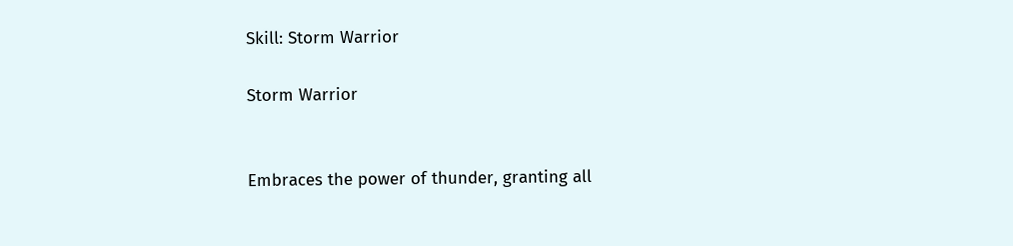Skill: Storm Warrior

Storm Warrior


Embraces the power of thunder, granting all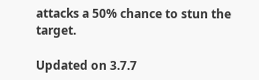attacks a 50% chance to stun the target.

Updated on 3.7.7